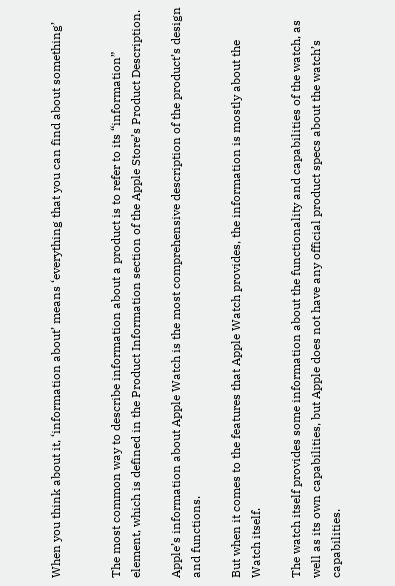When you think about it, ‘information about’ means ‘everything that you can find about something’


The most common way to describe information about a product is to refer to its “information” element, which is defined in the Product Information section of the Apple Store’s Product Description.

Apple’s information about Apple Watch is the most comprehensive description of the product’s design and functions.

But when it comes to the features that Apple Watch provides, the information is mostly about the Watch itself.

The watch itself provides some information about the functionality and capabilities of the watch, as well as its own capabilities, but Apple does not have any official product specs about the watch’s capabilities.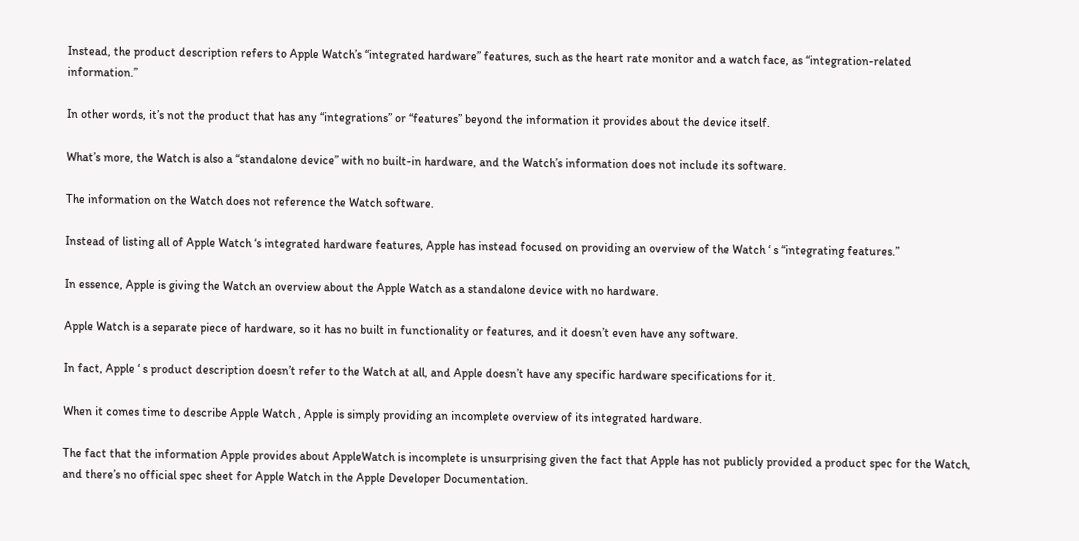Instead, the product description refers to Apple Watch’s “integrated hardware” features, such as the heart rate monitor and a watch face, as “integration-related information.”

In other words, it’s not the product that has any “integrations” or “features” beyond the information it provides about the device itself.

What’s more, the Watch is also a “standalone device” with no built-in hardware, and the Watch’s information does not include its software.

The information on the Watch does not reference the Watch software.

Instead of listing all of Apple Watch ‘s integrated hardware features, Apple has instead focused on providing an overview of the Watch ‘ s “integrating features.”

In essence, Apple is giving the Watch an overview about the Apple Watch as a standalone device with no hardware.

Apple Watch is a separate piece of hardware, so it has no built in functionality or features, and it doesn’t even have any software.

In fact, Apple ‘ s product description doesn’t refer to the Watch at all, and Apple doesn’t have any specific hardware specifications for it.

When it comes time to describe Apple Watch , Apple is simply providing an incomplete overview of its integrated hardware.

The fact that the information Apple provides about AppleWatch is incomplete is unsurprising given the fact that Apple has not publicly provided a product spec for the Watch, and there’s no official spec sheet for Apple Watch in the Apple Developer Documentation.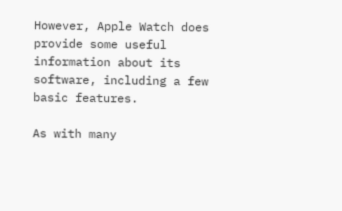However, Apple Watch does provide some useful information about its software, including a few basic features.

As with many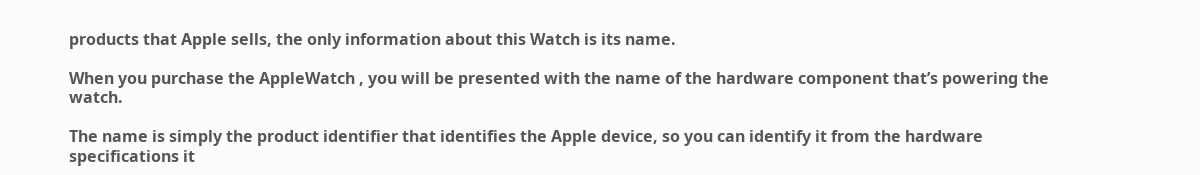products that Apple sells, the only information about this Watch is its name.

When you purchase the AppleWatch , you will be presented with the name of the hardware component that’s powering the watch.

The name is simply the product identifier that identifies the Apple device, so you can identify it from the hardware specifications it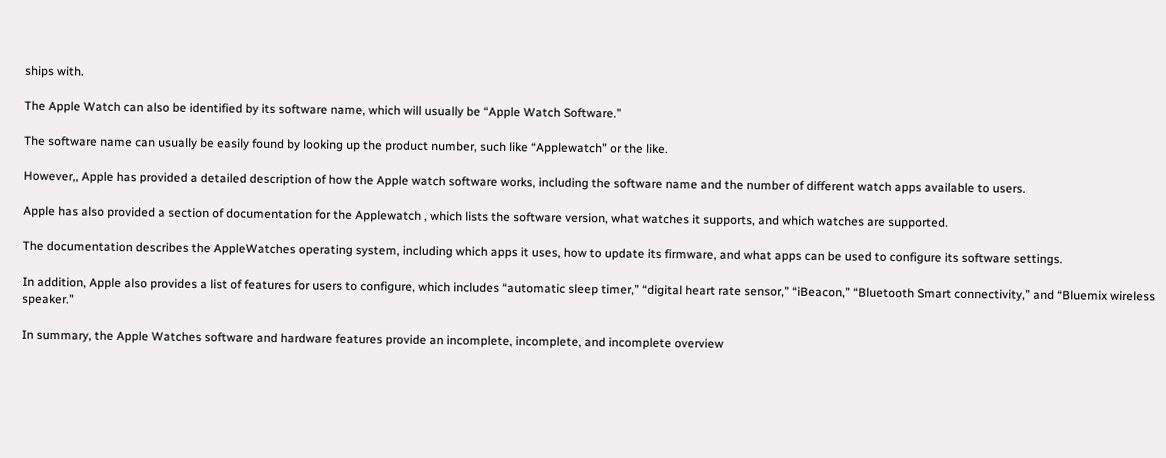ships with.

The Apple Watch can also be identified by its software name, which will usually be “Apple Watch Software.”

The software name can usually be easily found by looking up the product number, such like “Applewatch” or the like.

However,, Apple has provided a detailed description of how the Apple watch software works, including the software name and the number of different watch apps available to users.

Apple has also provided a section of documentation for the Applewatch , which lists the software version, what watches it supports, and which watches are supported.

The documentation describes the AppleWatches operating system, including which apps it uses, how to update its firmware, and what apps can be used to configure its software settings.

In addition, Apple also provides a list of features for users to configure, which includes “automatic sleep timer,” “digital heart rate sensor,” “iBeacon,” “Bluetooth Smart connectivity,” and “Bluemix wireless speaker.”

In summary, the Apple Watches software and hardware features provide an incomplete, incomplete, and incomplete overview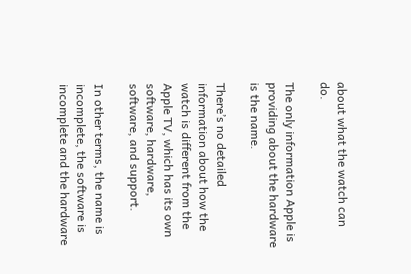about what the watch can do.

The only information Apple is providing about the hardware is the name.

There’s no detailed information about how the watch is different from the Apple TV, which has its own software, hardware, software, and support.

In other terms, the name is incomplete, the software is incomplete and the hardware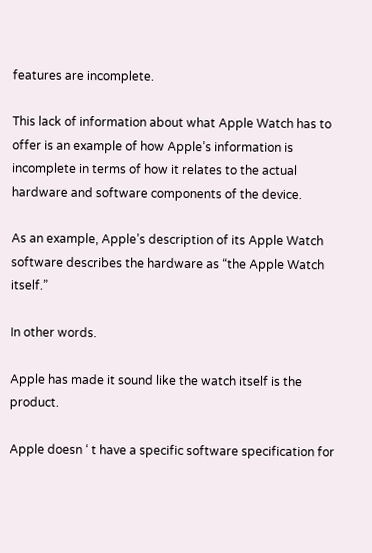features are incomplete.

This lack of information about what Apple Watch has to offer is an example of how Apple’s information is incomplete in terms of how it relates to the actual hardware and software components of the device.

As an example, Apple’s description of its Apple Watch software describes the hardware as “the Apple Watch itself.”

In other words.

Apple has made it sound like the watch itself is the product.

Apple doesn ‘ t have a specific software specification for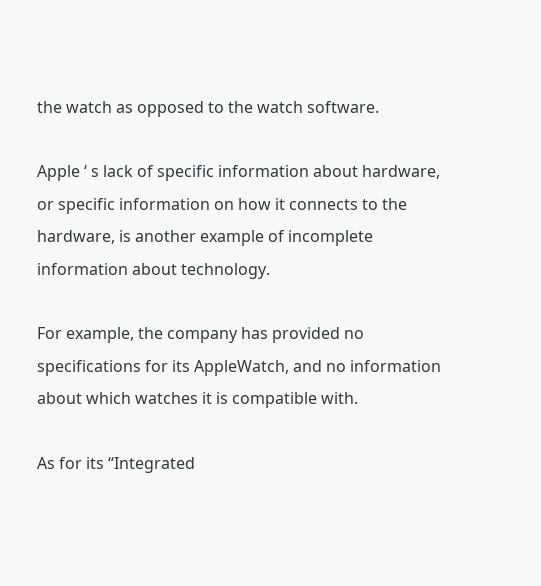the watch as opposed to the watch software.

Apple ‘ s lack of specific information about hardware, or specific information on how it connects to the hardware, is another example of incomplete information about technology.

For example, the company has provided no specifications for its AppleWatch, and no information about which watches it is compatible with.

As for its “Integrated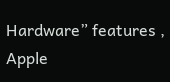Hardware” features , Apple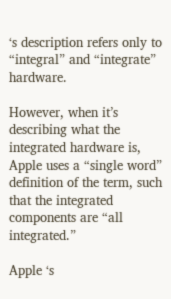‘s description refers only to “integral” and “integrate” hardware.

However, when it’s describing what the integrated hardware is, Apple uses a “single word” definition of the term, such that the integrated components are “all integrated.”

Apple ‘s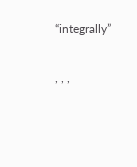“integrally”

, , ,